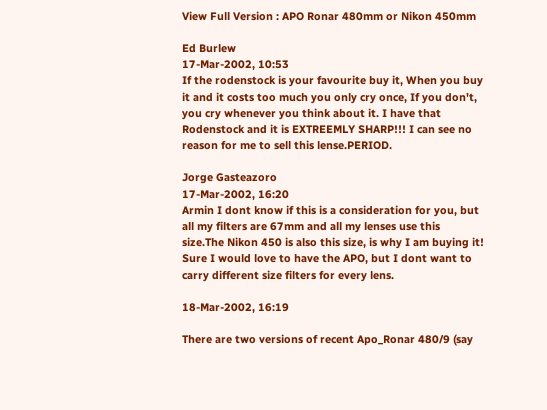View Full Version : APO Ronar 480mm or Nikon 450mm

Ed Burlew
17-Mar-2002, 10:53
If the rodenstock is your favourite buy it, When you buy it and it costs too much you only cry once, If you don't, you cry whenever you think about it. I have that Rodenstock and it is EXTREEMLY SHARP!!! I can see no reason for me to sell this lense.PERIOD.

Jorge Gasteazoro
17-Mar-2002, 16:20
Armin I dont know if this is a consideration for you, but all my filters are 67mm and all my lenses use this size.The Nikon 450 is also this size, is why I am buying it! Sure I would love to have the APO, but I dont want to carry different size filters for every lens.

18-Mar-2002, 16:19

There are two versions of recent Apo_Ronar 480/9 (say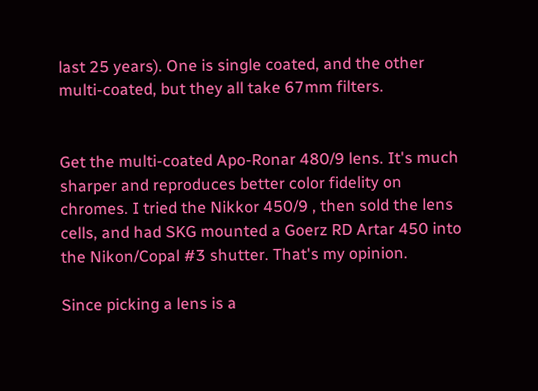last 25 years). One is single coated, and the other multi-coated, but they all take 67mm filters.


Get the multi-coated Apo-Ronar 480/9 lens. It's much sharper and reproduces better color fidelity on chromes. I tried the Nikkor 450/9 , then sold the lens cells, and had SKG mounted a Goerz RD Artar 450 into the Nikon/Copal #3 shutter. That's my opinion.

Since picking a lens is a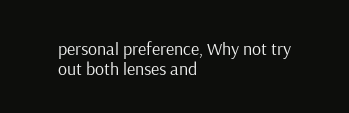personal preference, Why not try out both lenses and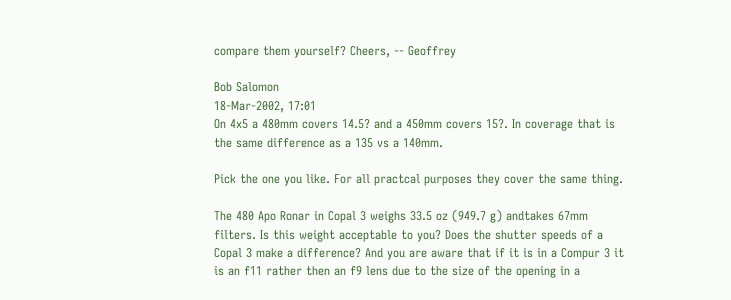compare them yourself? Cheers, -- Geoffrey

Bob Salomon
18-Mar-2002, 17:01
On 4x5 a 480mm covers 14.5? and a 450mm covers 15?. In coverage that is the same difference as a 135 vs a 140mm.

Pick the one you like. For all practcal purposes they cover the same thing.

The 480 Apo Ronar in Copal 3 weighs 33.5 oz (949.7 g) andtakes 67mm filters. Is this weight acceptable to you? Does the shutter speeds of a Copal 3 make a difference? And you are aware that if it is in a Compur 3 it is an f11 rather then an f9 lens due to the size of the opening in a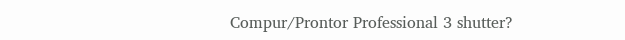Compur/Prontor Professional 3 shutter?